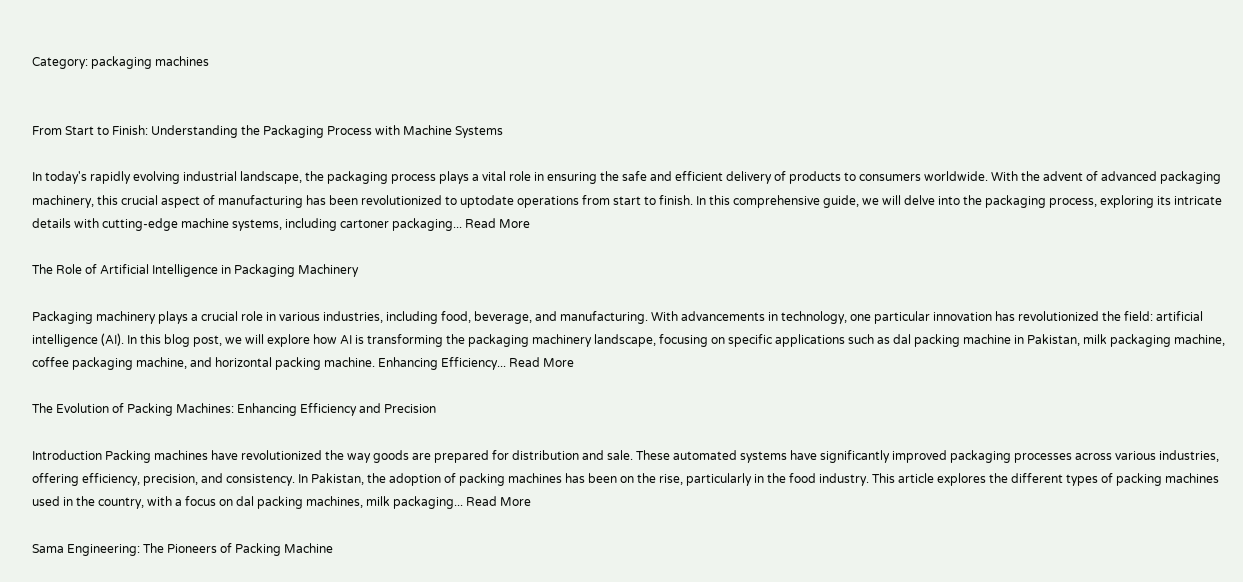Category: packaging machines


From Start to Finish: Understanding the Packaging Process with Machine Systems

In today's rapidly evolving industrial landscape, the packaging process plays a vital role in ensuring the safe and efficient delivery of products to consumers worldwide. With the advent of advanced packaging machinery, this crucial aspect of manufacturing has been revolutionized to uptodate operations from start to finish. In this comprehensive guide, we will delve into the packaging process, exploring its intricate details with cutting-edge machine systems, including cartoner packaging... Read More

The Role of Artificial Intelligence in Packaging Machinery

Packaging machinery plays a crucial role in various industries, including food, beverage, and manufacturing. With advancements in technology, one particular innovation has revolutionized the field: artificial intelligence (AI). In this blog post, we will explore how AI is transforming the packaging machinery landscape, focusing on specific applications such as dal packing machine in Pakistan, milk packaging machine, coffee packaging machine, and horizontal packing machine. Enhancing Efficiency... Read More

The Evolution of Packing Machines: Enhancing Efficiency and Precision

Introduction Packing machines have revolutionized the way goods are prepared for distribution and sale. These automated systems have significantly improved packaging processes across various industries, offering efficiency, precision, and consistency. In Pakistan, the adoption of packing machines has been on the rise, particularly in the food industry. This article explores the different types of packing machines used in the country, with a focus on dal packing machines, milk packaging... Read More

Sama Engineering: The Pioneers of Packing Machine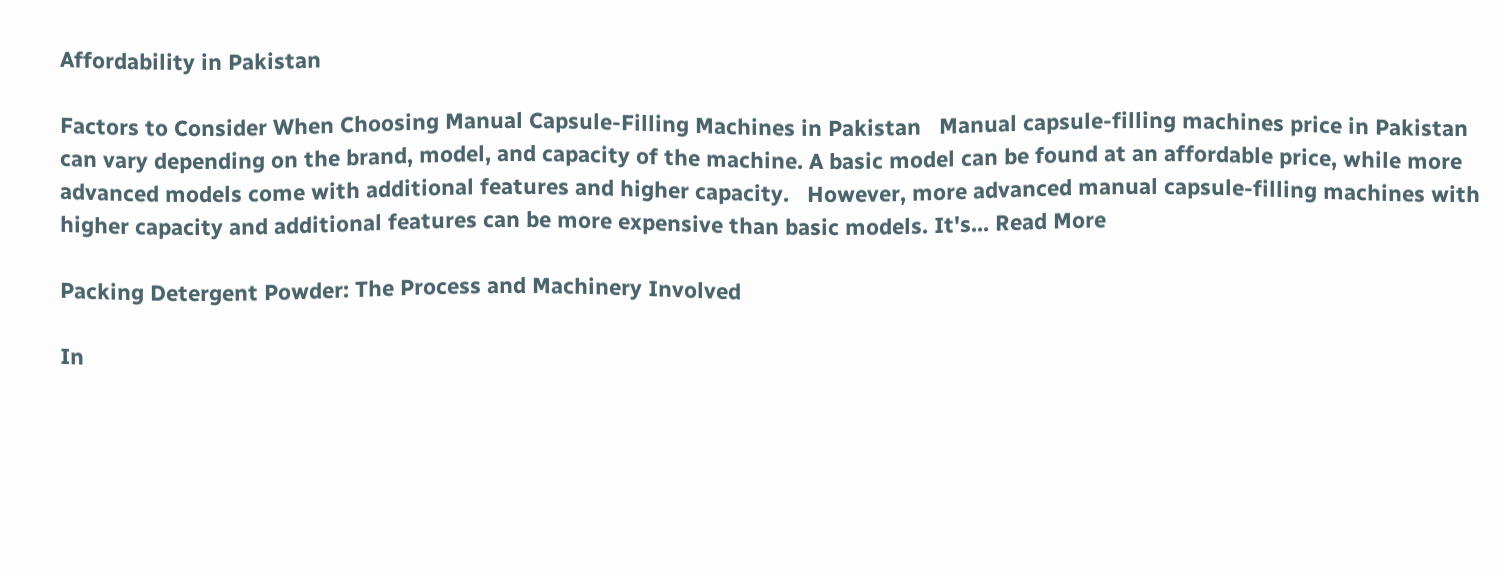Affordability in Pakistan

Factors to Consider When Choosing Manual Capsule-Filling Machines in Pakistan   Manual capsule-filling machines price in Pakistan can vary depending on the brand, model, and capacity of the machine. A basic model can be found at an affordable price, while more advanced models come with additional features and higher capacity.   However, more advanced manual capsule-filling machines with higher capacity and additional features can be more expensive than basic models. It's... Read More

Packing Detergent Powder: The Process and Machinery Involved

In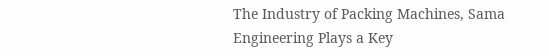The Industry of Packing Machines, Sama Engineering Plays a Key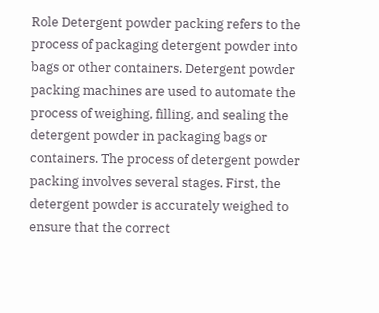Role Detergent powder packing refers to the process of packaging detergent powder into bags or other containers. Detergent powder packing machines are used to automate the process of weighing, filling, and sealing the detergent powder in packaging bags or containers. The process of detergent powder packing involves several stages. First, the detergent powder is accurately weighed to ensure that the correct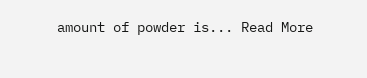amount of powder is... Read More